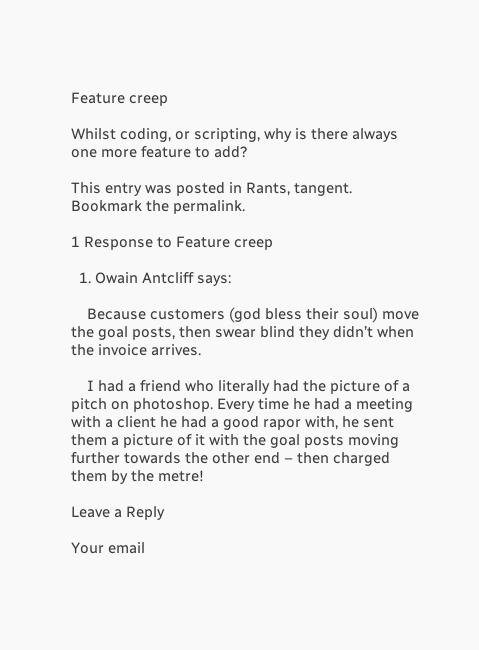Feature creep

Whilst coding, or scripting, why is there always one more feature to add?

This entry was posted in Rants, tangent. Bookmark the permalink.

1 Response to Feature creep

  1. Owain Antcliff says:

    Because customers (god bless their soul) move the goal posts, then swear blind they didn’t when the invoice arrives.

    I had a friend who literally had the picture of a pitch on photoshop. Every time he had a meeting with a client he had a good rapor with, he sent them a picture of it with the goal posts moving further towards the other end – then charged them by the metre!

Leave a Reply

Your email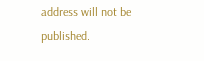address will not be published.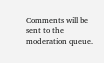Comments will be sent to the moderation queue.